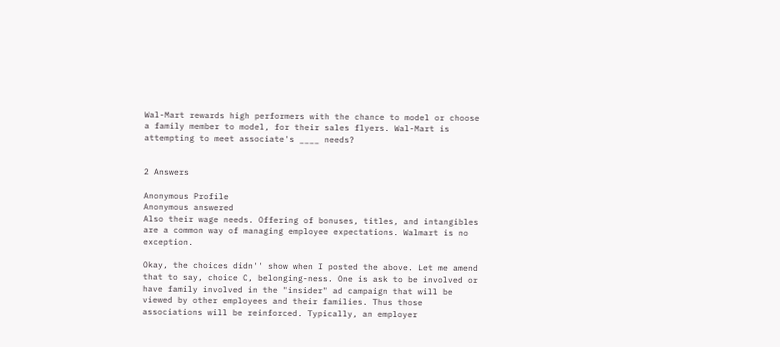Wal-Mart rewards high performers with the chance to model or choose a family member to model, for their sales flyers. Wal-Mart is attempting to meet associate's ____ needs?


2 Answers

Anonymous Profile
Anonymous answered
Also their wage needs. Offering of bonuses, titles, and intangibles are a common way of managing employee expectations. Walmart is no exception.

Okay, the choices didn'' show when I posted the above. Let me amend that to say, choice C, belonging-ness. One is ask to be involved or have family involved in the "insider" ad campaign that will be viewed by other employees and their families. Thus those associations will be reinforced. Typically, an employer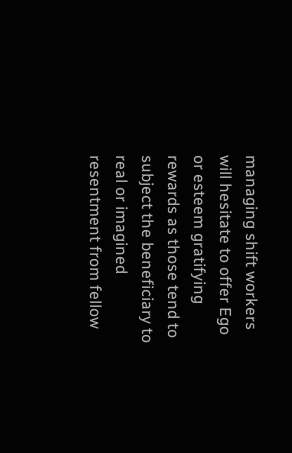managing shift workers will hesitate to offer Ego or esteem gratifying rewards as those tend to subject the beneficiary to real or imagined resentment from fellow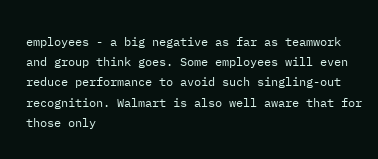employees - a big negative as far as teamwork and group think goes. Some employees will even reduce performance to avoid such singling-out recognition. Walmart is also well aware that for those only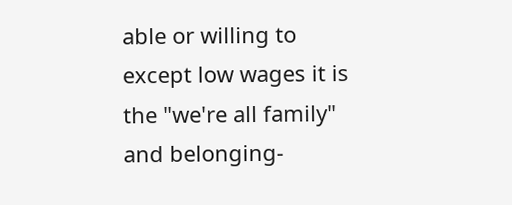able or willing to except low wages it is the "we're all family" and belonging-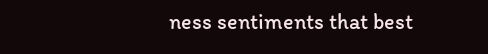ness sentiments that best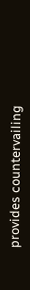provides countervailing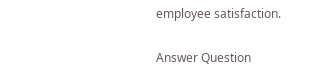employee satisfaction.

Answer Question